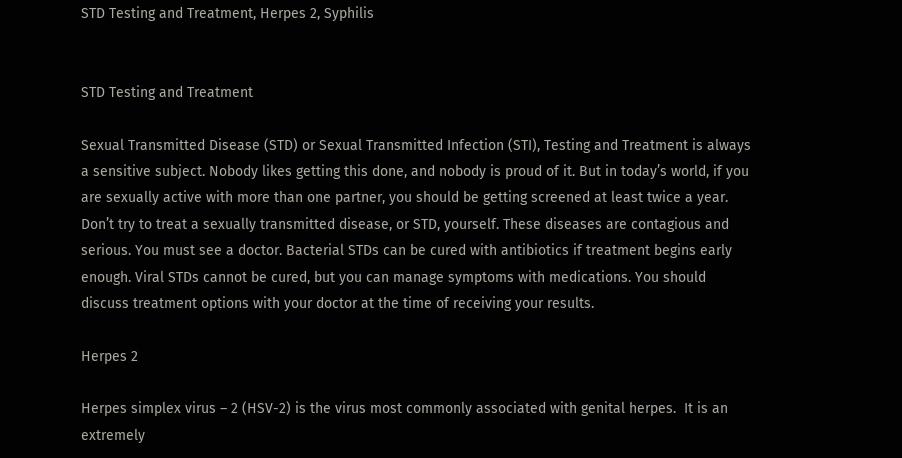STD Testing and Treatment, Herpes 2, Syphilis


STD Testing and Treatment

Sexual Transmitted Disease (STD) or Sexual Transmitted Infection (STI), Testing and Treatment is always a sensitive subject. Nobody likes getting this done, and nobody is proud of it. But in today’s world, if you are sexually active with more than one partner, you should be getting screened at least twice a year. Don’t try to treat a sexually transmitted disease, or STD, yourself. These diseases are contagious and serious. You must see a doctor. Bacterial STDs can be cured with antibiotics if treatment begins early enough. Viral STDs cannot be cured, but you can manage symptoms with medications. You should discuss treatment options with your doctor at the time of receiving your results.

Herpes 2

Herpes simplex virus – 2 (HSV-2) is the virus most commonly associated with genital herpes.  It is an extremely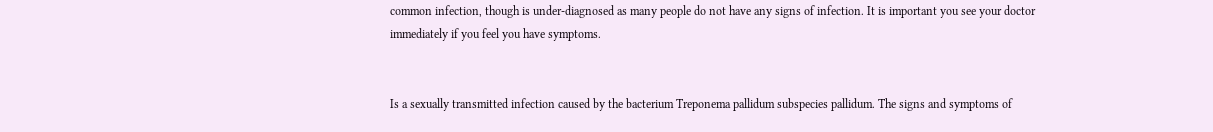common infection, though is under-diagnosed as many people do not have any signs of infection. It is important you see your doctor immediately if you feel you have symptoms.


Is a sexually transmitted infection caused by the bacterium Treponema pallidum subspecies pallidum. The signs and symptoms of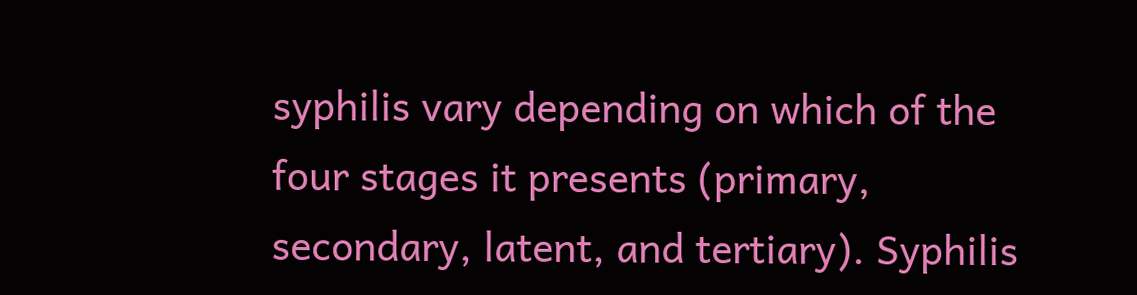syphilis vary depending on which of the four stages it presents (primary, secondary, latent, and tertiary). Syphilis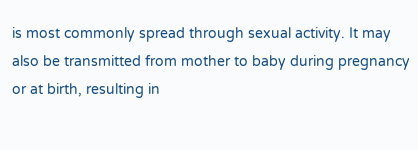is most commonly spread through sexual activity. It may also be transmitted from mother to baby during pregnancy or at birth, resulting in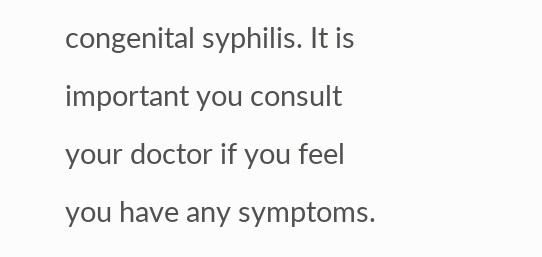congenital syphilis. It is important you consult your doctor if you feel you have any symptoms.